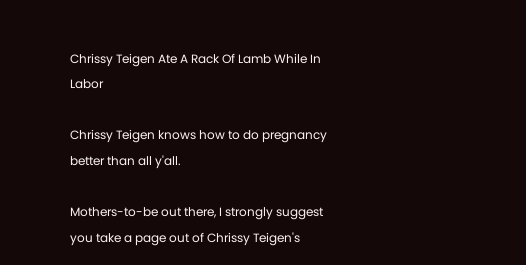Chrissy Teigen Ate A Rack Of Lamb While In Labor

Chrissy Teigen knows how to do pregnancy better than all y'all.

Mothers-to-be out there, I strongly suggest you take a page out of Chrissy Teigen's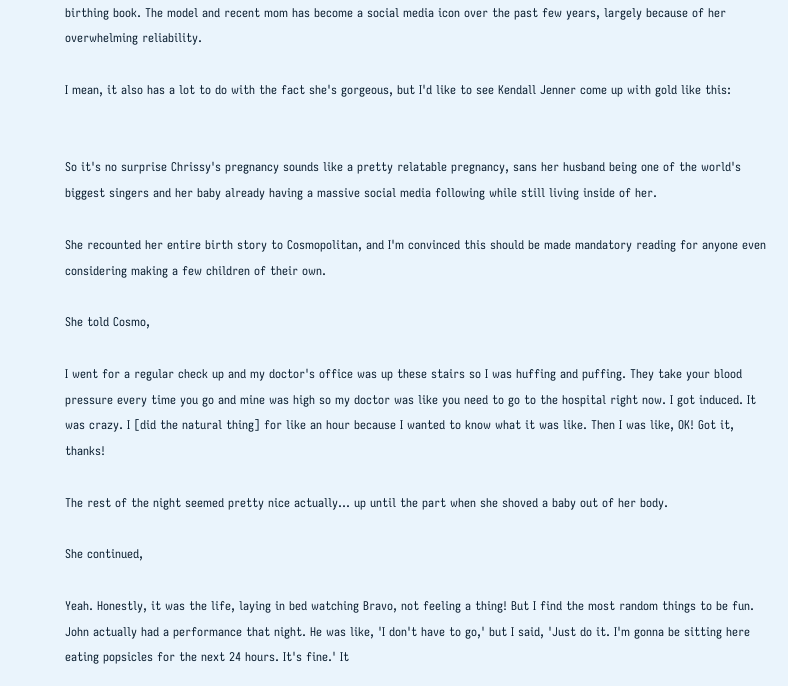birthing book. The model and recent mom has become a social media icon over the past few years, largely because of her overwhelming reliability.

I mean, it also has a lot to do with the fact she's gorgeous, but I'd like to see Kendall Jenner come up with gold like this:


So it's no surprise Chrissy's pregnancy sounds like a pretty relatable pregnancy, sans her husband being one of the world's biggest singers and her baby already having a massive social media following while still living inside of her.

She recounted her entire birth story to Cosmopolitan, and I'm convinced this should be made mandatory reading for anyone even considering making a few children of their own.

She told Cosmo,

I went for a regular check up and my doctor's office was up these stairs so I was huffing and puffing. They take your blood pressure every time you go and mine was high so my doctor was like you need to go to the hospital right now. I got induced. It was crazy. I [did the natural thing] for like an hour because I wanted to know what it was like. Then I was like, OK! Got it, thanks!

The rest of the night seemed pretty nice actually... up until the part when she shoved a baby out of her body.

She continued,

Yeah. Honestly, it was the life, laying in bed watching Bravo, not feeling a thing! But I find the most random things to be fun. John actually had a performance that night. He was like, 'I don't have to go,' but I said, 'Just do it. I'm gonna be sitting here eating popsicles for the next 24 hours. It's fine.' It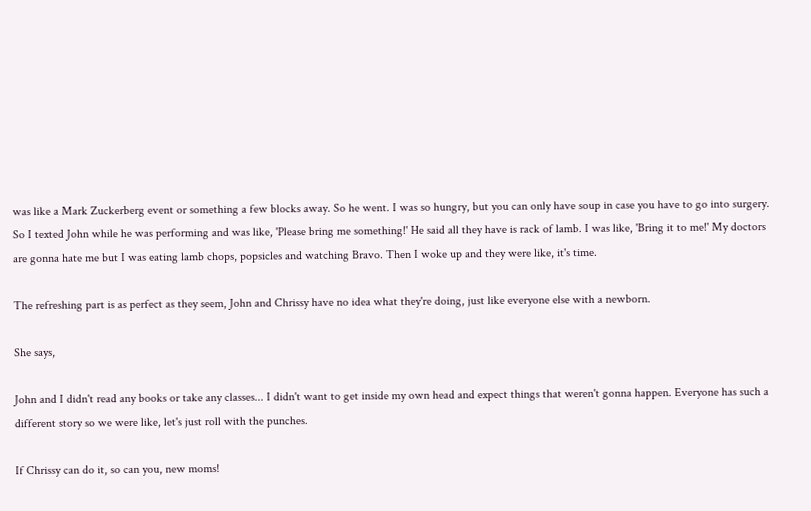was like a Mark Zuckerberg event or something a few blocks away. So he went. I was so hungry, but you can only have soup in case you have to go into surgery. So I texted John while he was performing and was like, 'Please bring me something!' He said all they have is rack of lamb. I was like, 'Bring it to me!' My doctors are gonna hate me but I was eating lamb chops, popsicles and watching Bravo. Then I woke up and they were like, it's time.

The refreshing part is as perfect as they seem, John and Chrissy have no idea what they're doing, just like everyone else with a newborn.

She says,

John and I didn't read any books or take any classes... I didn't want to get inside my own head and expect things that weren't gonna happen. Everyone has such a different story so we were like, let's just roll with the punches.

If Chrissy can do it, so can you, new moms!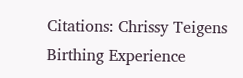Citations: Chrissy Teigens Birthing Experience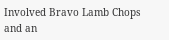Involved Bravo Lamb Chops and an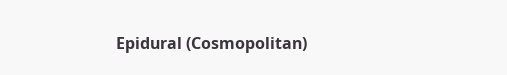Epidural (Cosmopolitan)